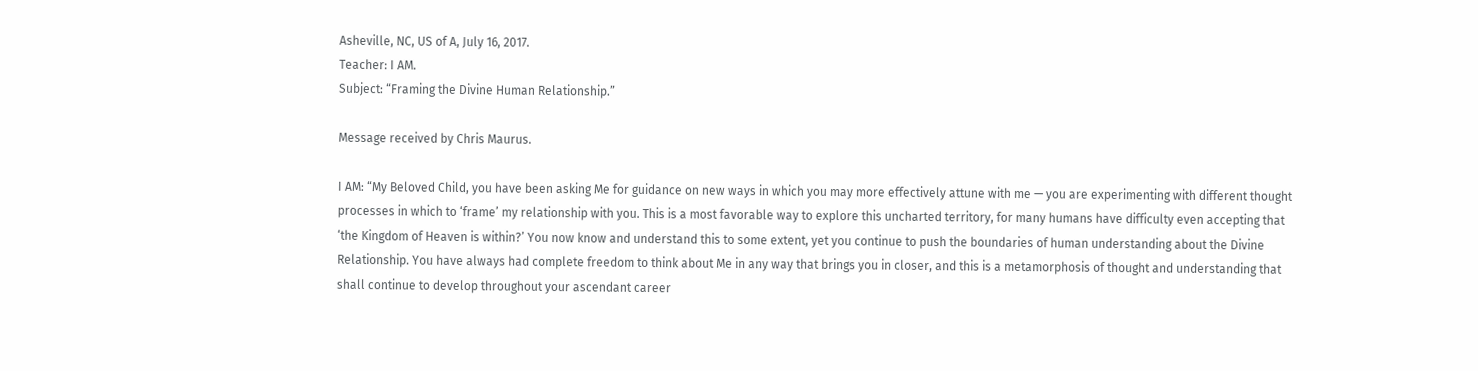Asheville, NC, US of A, July 16, 2017.
Teacher: I AM.
Subject: “Framing the Divine Human Relationship.”

Message received by Chris Maurus.

I AM: “My Beloved Child, you have been asking Me for guidance on new ways in which you may more effectively attune with me — you are experimenting with different thought processes in which to ‘frame’ my relationship with you. This is a most favorable way to explore this uncharted territory, for many humans have difficulty even accepting that ‘the Kingdom of Heaven is within?’ You now know and understand this to some extent, yet you continue to push the boundaries of human understanding about the Divine Relationship. You have always had complete freedom to think about Me in any way that brings you in closer, and this is a metamorphosis of thought and understanding that shall continue to develop throughout your ascendant career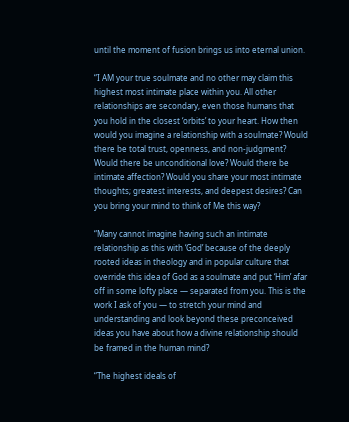until the moment of fusion brings us into eternal union.

“I AM your true soulmate and no other may claim this highest most intimate place within you. All other relationships are secondary, even those humans that you hold in the closest ‘orbits’ to your heart. How then would you imagine a relationship with a soulmate? Would there be total trust, openness, and non-judgment? Would there be unconditional love? Would there be intimate affection? Would you share your most intimate thoughts; greatest interests, and deepest desires? Can you bring your mind to think of Me this way?

“Many cannot imagine having such an intimate relationship as this with ‘God’ because of the deeply rooted ideas in theology and in popular culture that override this idea of God as a soulmate and put ‘Him’ afar off in some lofty place — separated from you. This is the work I ask of you — to stretch your mind and understanding and look beyond these preconceived ideas you have about how a divine relationship should be framed in the human mind?

“The highest ideals of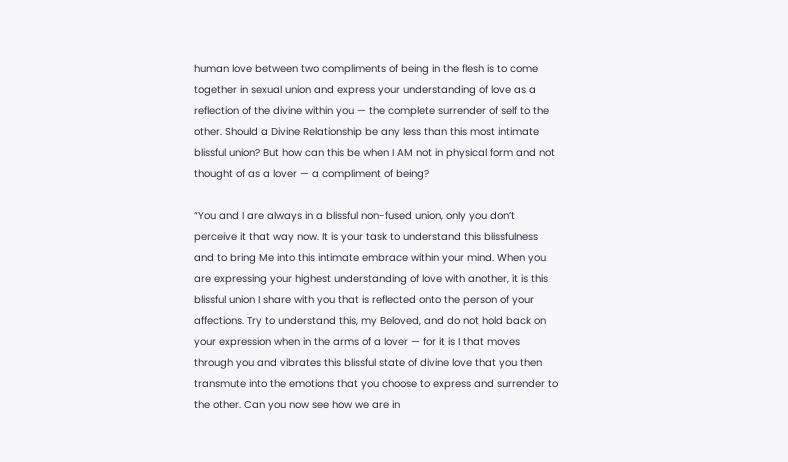human love between two compliments of being in the flesh is to come together in sexual union and express your understanding of love as a reflection of the divine within you — the complete surrender of self to the other. Should a Divine Relationship be any less than this most intimate blissful union? But how can this be when I AM not in physical form and not thought of as a lover — a compliment of being?

“You and I are always in a blissful non-fused union, only you don’t perceive it that way now. It is your task to understand this blissfulness and to bring Me into this intimate embrace within your mind. When you are expressing your highest understanding of love with another, it is this blissful union I share with you that is reflected onto the person of your affections. Try to understand this, my Beloved, and do not hold back on your expression when in the arms of a lover — for it is I that moves through you and vibrates this blissful state of divine love that you then transmute into the emotions that you choose to express and surrender to the other. Can you now see how we are in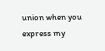union when you express my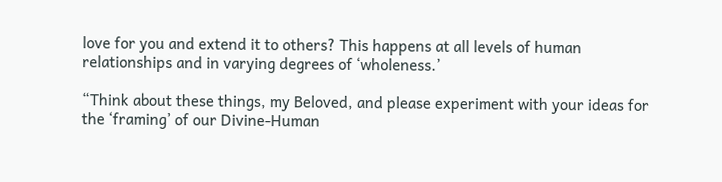love for you and extend it to others? This happens at all levels of human relationships and in varying degrees of ‘wholeness.’

“Think about these things, my Beloved, and please experiment with your ideas for the ‘framing’ of our Divine-Human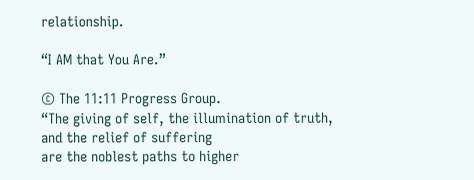relationship.

“I AM that You Are.”

© The 11:11 Progress Group.
“The giving of self, the illumination of truth, and the relief of suffering
are the noblest paths to higher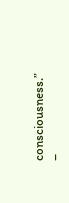consciousness.” –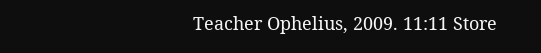Teacher Ophelius, 2009. 11:11 Store